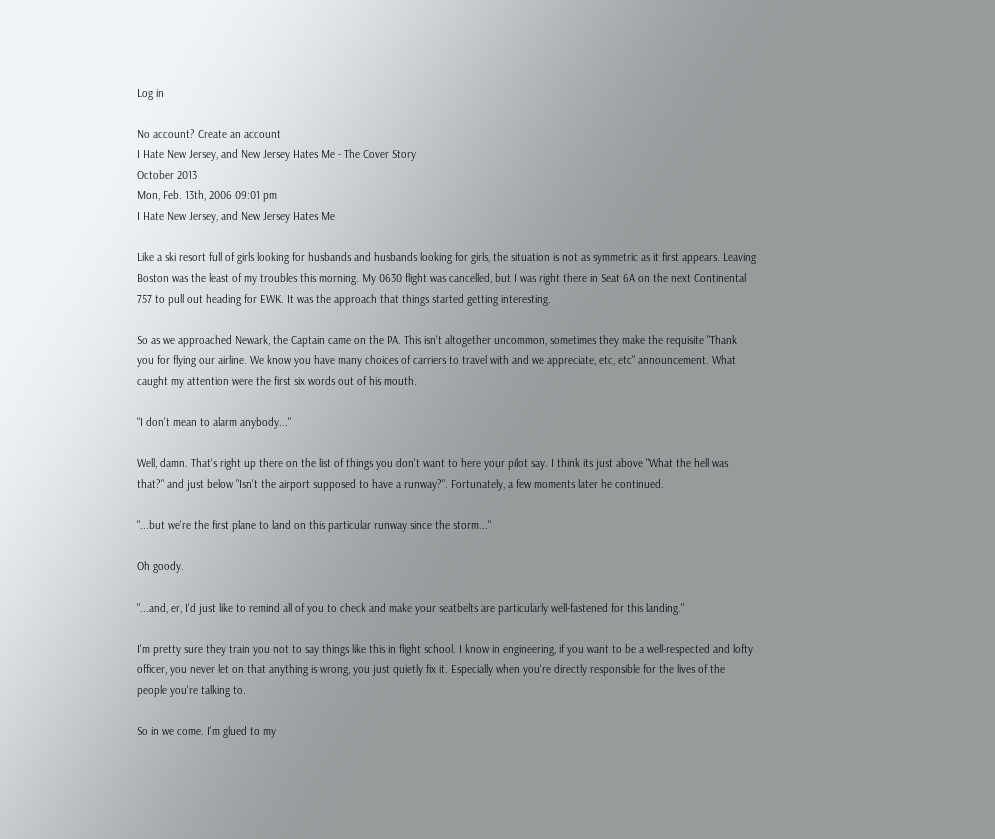Log in

No account? Create an account
I Hate New Jersey, and New Jersey Hates Me - The Cover Story
October 2013
Mon, Feb. 13th, 2006 09:01 pm
I Hate New Jersey, and New Jersey Hates Me

Like a ski resort full of girls looking for husbands and husbands looking for girls, the situation is not as symmetric as it first appears. Leaving Boston was the least of my troubles this morning. My 0630 flight was cancelled, but I was right there in Seat 6A on the next Continental 757 to pull out heading for EWK. It was the approach that things started getting interesting.

So as we approached Newark, the Captain came on the PA. This isn't altogether uncommon, sometimes they make the requisite "Thank you for flying our airline. We know you have many choices of carriers to travel with and we appreciate, etc, etc" announcement. What caught my attention were the first six words out of his mouth.

"I don't mean to alarm anybody..."

Well, damn. That's right up there on the list of things you don't want to here your pilot say. I think its just above "What the hell was that?" and just below "Isn't the airport supposed to have a runway?". Fortunately, a few moments later he continued.

"...but we're the first plane to land on this particular runway since the storm..."

Oh goody.

"...and, er, I'd just like to remind all of you to check and make your seatbelts are particularly well-fastened for this landing."

I'm pretty sure they train you not to say things like this in flight school. I know in engineering, if you want to be a well-respected and lofty officer, you never let on that anything is wrong, you just quietly fix it. Especially when you're directly responsible for the lives of the people you're talking to.

So in we come. I'm glued to my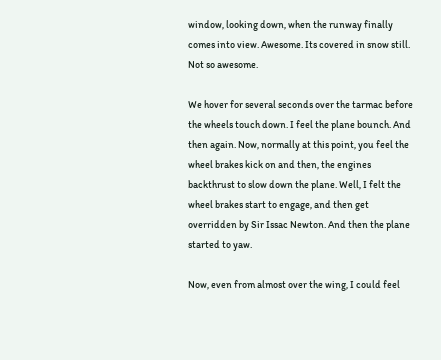window, looking down, when the runway finally comes into view. Awesome. Its covered in snow still. Not so awesome.

We hover for several seconds over the tarmac before the wheels touch down. I feel the plane bounch. And then again. Now, normally at this point, you feel the wheel brakes kick on and then, the engines backthrust to slow down the plane. Well, I felt the wheel brakes start to engage, and then get overridden by Sir Issac Newton. And then the plane started to yaw.

Now, even from almost over the wing, I could feel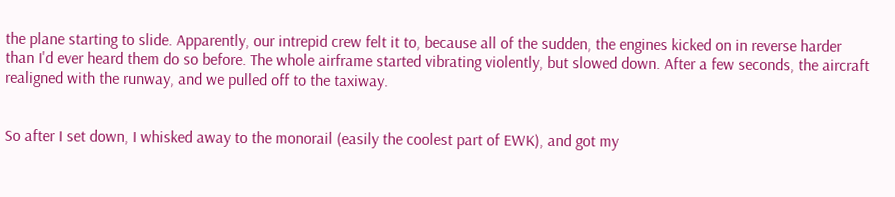the plane starting to slide. Apparently, our intrepid crew felt it to, because all of the sudden, the engines kicked on in reverse harder than I'd ever heard them do so before. The whole airframe started vibrating violently, but slowed down. After a few seconds, the aircraft realigned with the runway, and we pulled off to the taxiway.


So after I set down, I whisked away to the monorail (easily the coolest part of EWK), and got my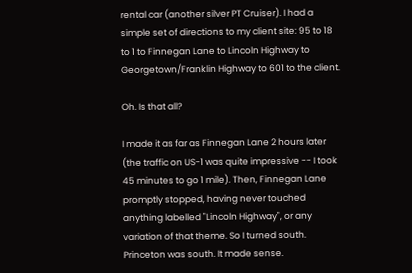rental car (another silver PT Cruiser). I had a simple set of directions to my client site: 95 to 18 to 1 to Finnegan Lane to Lincoln Highway to Georgetown/Franklin Highway to 601 to the client.

Oh. Is that all?

I made it as far as Finnegan Lane 2 hours later (the traffic on US-1 was quite impressive -- I took 45 minutes to go 1 mile). Then, Finnegan Lane promptly stopped, having never touched anything labelled "Lincoln Highway", or any variation of that theme. So I turned south. Princeton was south. It made sense.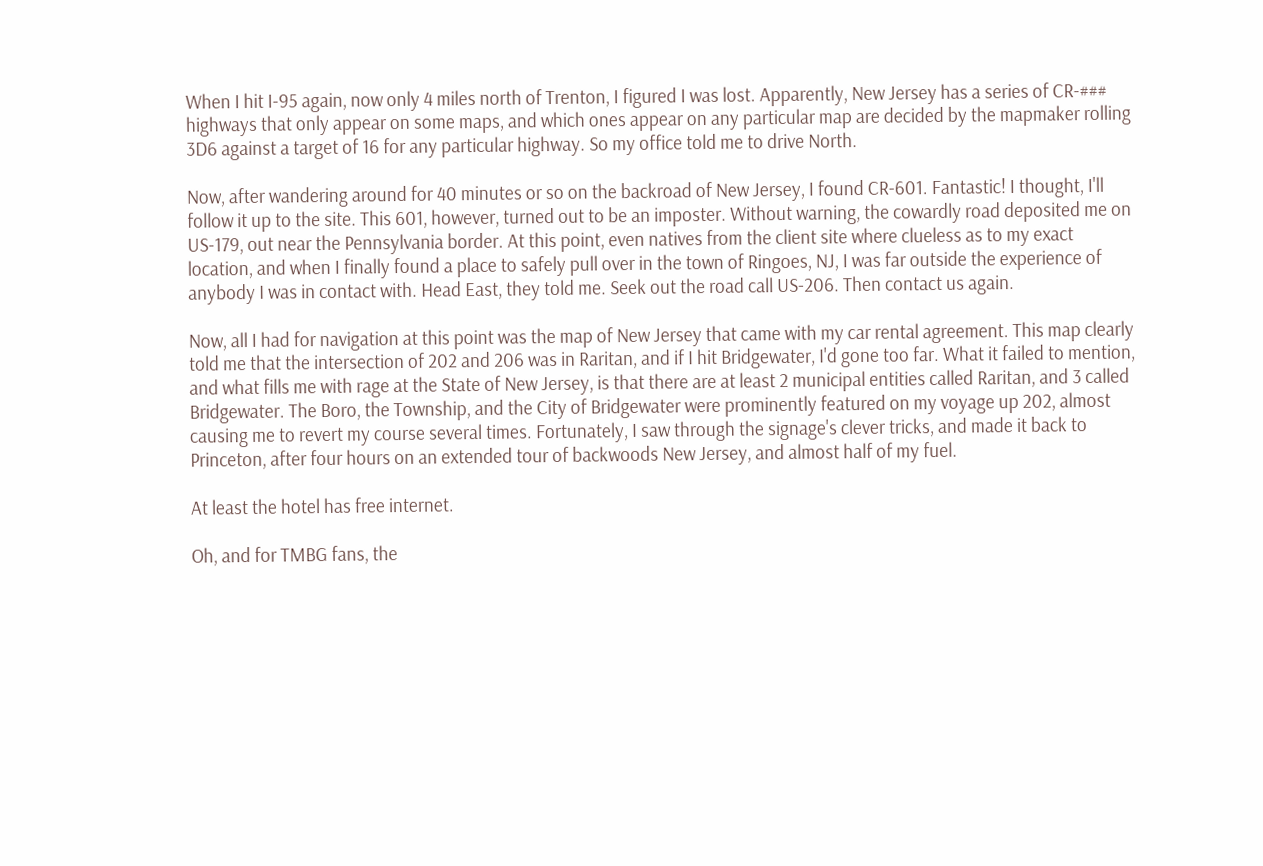When I hit I-95 again, now only 4 miles north of Trenton, I figured I was lost. Apparently, New Jersey has a series of CR-### highways that only appear on some maps, and which ones appear on any particular map are decided by the mapmaker rolling 3D6 against a target of 16 for any particular highway. So my office told me to drive North.

Now, after wandering around for 40 minutes or so on the backroad of New Jersey, I found CR-601. Fantastic! I thought, I'll follow it up to the site. This 601, however, turned out to be an imposter. Without warning, the cowardly road deposited me on US-179, out near the Pennsylvania border. At this point, even natives from the client site where clueless as to my exact location, and when I finally found a place to safely pull over in the town of Ringoes, NJ, I was far outside the experience of anybody I was in contact with. Head East, they told me. Seek out the road call US-206. Then contact us again.

Now, all I had for navigation at this point was the map of New Jersey that came with my car rental agreement. This map clearly told me that the intersection of 202 and 206 was in Raritan, and if I hit Bridgewater, I'd gone too far. What it failed to mention, and what fills me with rage at the State of New Jersey, is that there are at least 2 municipal entities called Raritan, and 3 called Bridgewater. The Boro, the Township, and the City of Bridgewater were prominently featured on my voyage up 202, almost causing me to revert my course several times. Fortunately, I saw through the signage's clever tricks, and made it back to Princeton, after four hours on an extended tour of backwoods New Jersey, and almost half of my fuel.

At least the hotel has free internet.

Oh, and for TMBG fans, the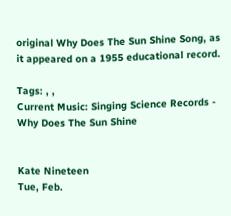original Why Does The Sun Shine Song, as it appeared on a 1955 educational record.

Tags: , ,
Current Music: Singing Science Records - Why Does The Sun Shine


Kate Nineteen
Tue, Feb.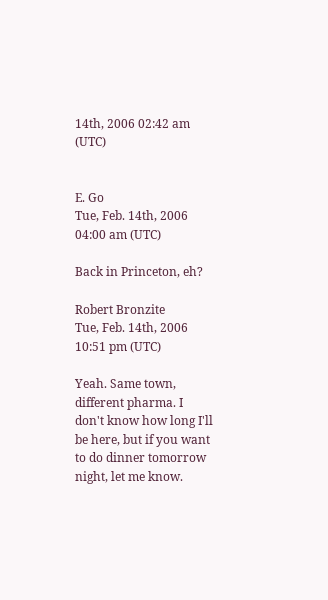14th, 2006 02:42 am (UTC)


E. Go
Tue, Feb. 14th, 2006 04:00 am (UTC)

Back in Princeton, eh?

Robert Bronzite
Tue, Feb. 14th, 2006 10:51 pm (UTC)

Yeah. Same town, different pharma. I don't know how long I'll be here, but if you want to do dinner tomorrow night, let me know.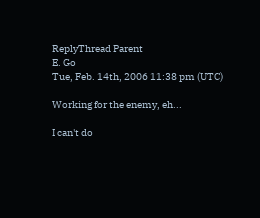ReplyThread Parent
E. Go
Tue, Feb. 14th, 2006 11:38 pm (UTC)

Working for the enemy, eh...

I can't do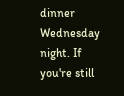dinner Wednesday night. If you're still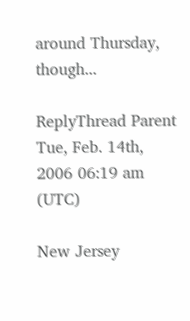around Thursday, though...

ReplyThread Parent
Tue, Feb. 14th, 2006 06:19 am (UTC)

New Jersey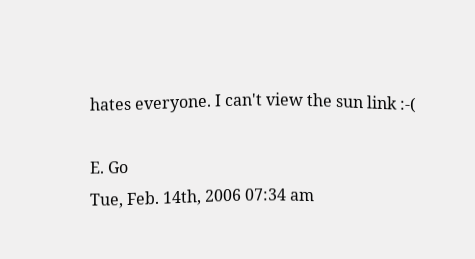hates everyone. I can't view the sun link :-(

E. Go
Tue, Feb. 14th, 2006 07:34 am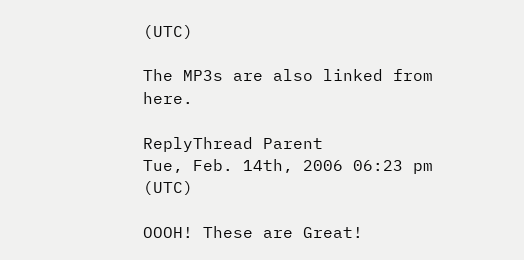(UTC)

The MP3s are also linked from here.

ReplyThread Parent
Tue, Feb. 14th, 2006 06:23 pm (UTC)

OOOH! These are Great!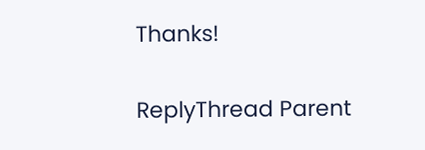Thanks!

ReplyThread Parent